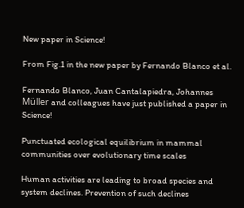New paper in Science!

From Fig.1 in the new paper by Fernando Blanco et al.

Fernando Blanco, Juan Cantalapiedra, Johannes Müller and colleagues have just published a paper in Science!

Punctuated ecological equilibrium in mammal communities over evolutionary time scales

Human activities are leading to broad species and system declines. Prevention of such declines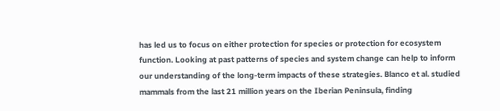has led us to focus on either protection for species or protection for ecosystem function. Looking at past patterns of species and system change can help to inform our understanding of the long-term impacts of these strategies. Blanco et al. studied mammals from the last 21 million years on the Iberian Peninsula, finding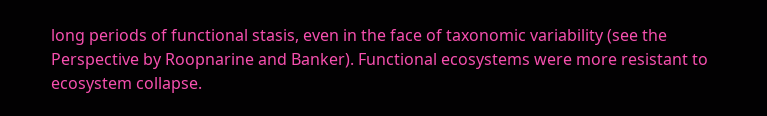long periods of functional stasis, even in the face of taxonomic variability (see the Perspective by Roopnarine and Banker). Functional ecosystems were more resistant to ecosystem collapse.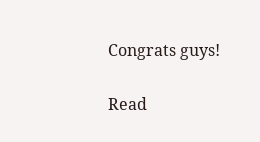Congrats guys!

Read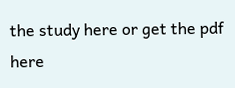the study here or get the pdf here